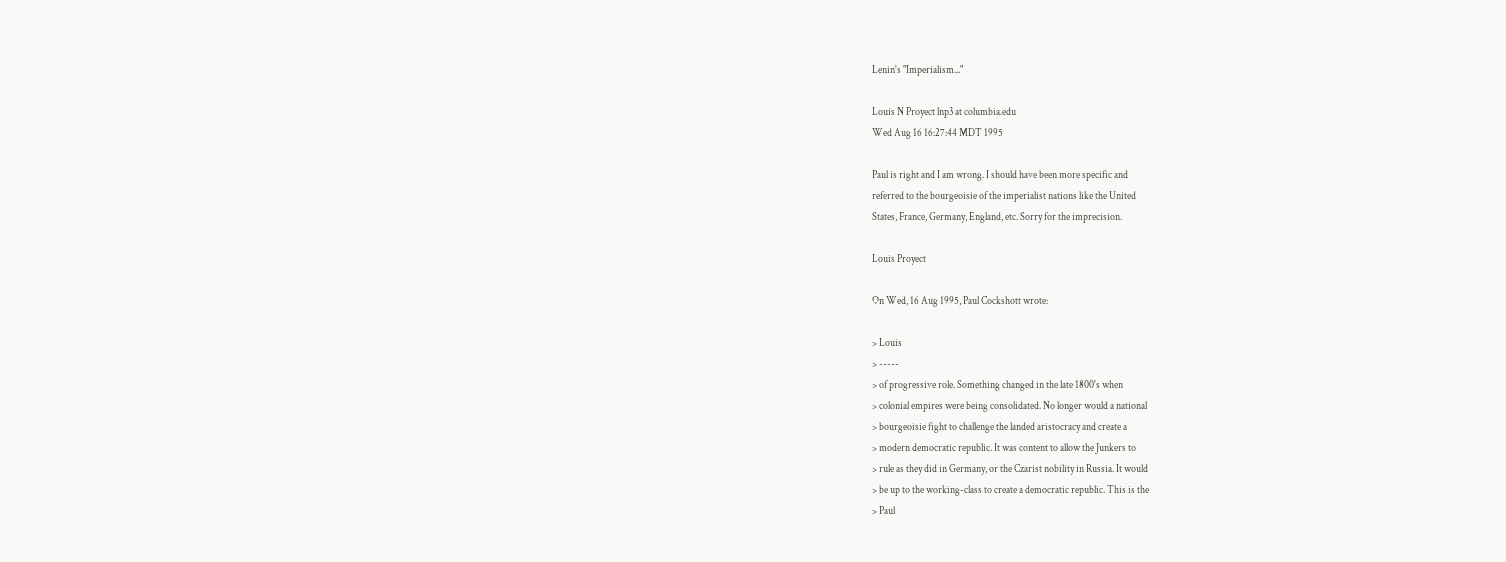Lenin's "Imperialism..."

Louis N Proyect lnp3 at columbia.edu
Wed Aug 16 16:27:44 MDT 1995

Paul is right and I am wrong. I should have been more specific and
referred to the bourgeoisie of the imperialist nations like the United
States, France, Germany, England, etc. Sorry for the imprecision.

Louis Proyect

On Wed, 16 Aug 1995, Paul Cockshott wrote:

> Louis
> -----
> of progressive role. Something changed in the late 1800's when
> colonial empires were being consolidated. No longer would a national
> bourgeoisie fight to challenge the landed aristocracy and create a
> modern democratic republic. It was content to allow the Junkers to
> rule as they did in Germany, or the Czarist nobility in Russia. It would
> be up to the working-class to create a democratic republic. This is the
> Paul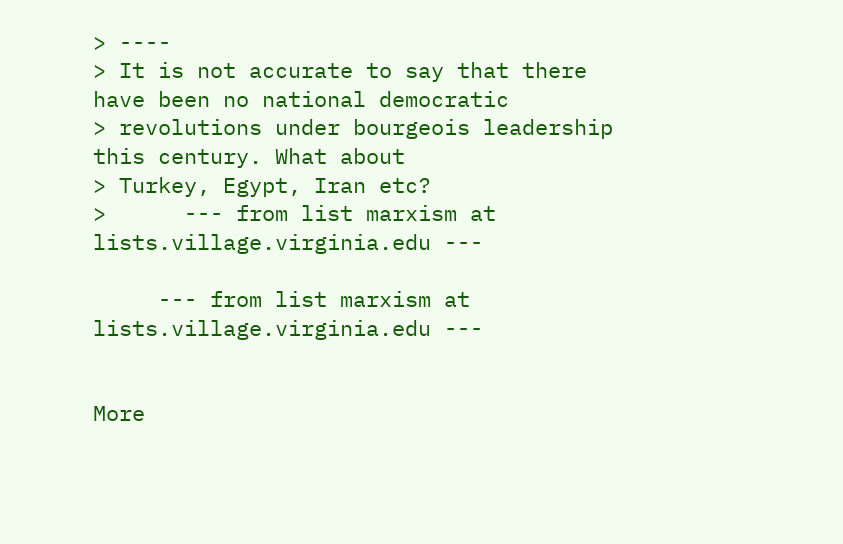> ----
> It is not accurate to say that there have been no national democratic
> revolutions under bourgeois leadership this century. What about
> Turkey, Egypt, Iran etc?
>      --- from list marxism at lists.village.virginia.edu ---

     --- from list marxism at lists.village.virginia.edu ---


More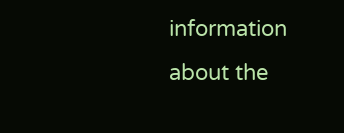information about the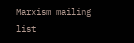Marxism mailing list